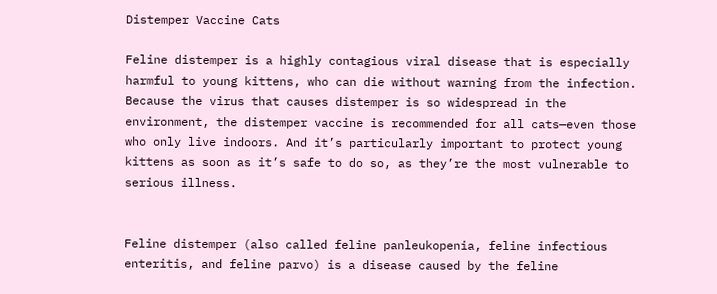Distemper Vaccine Cats

Feline distemper is a highly contagious viral disease that is especially harmful to young kittens, who can die without warning from the infection. Because the virus that causes distemper is so widespread in the environment, the distemper vaccine is recommended for all cats—even those who only live indoors. And it’s particularly important to protect young kittens as soon as it’s safe to do so, as they’re the most vulnerable to serious illness.


Feline distemper (also called feline panleukopenia, feline infectious enteritis, and feline parvo) is a disease caused by the feline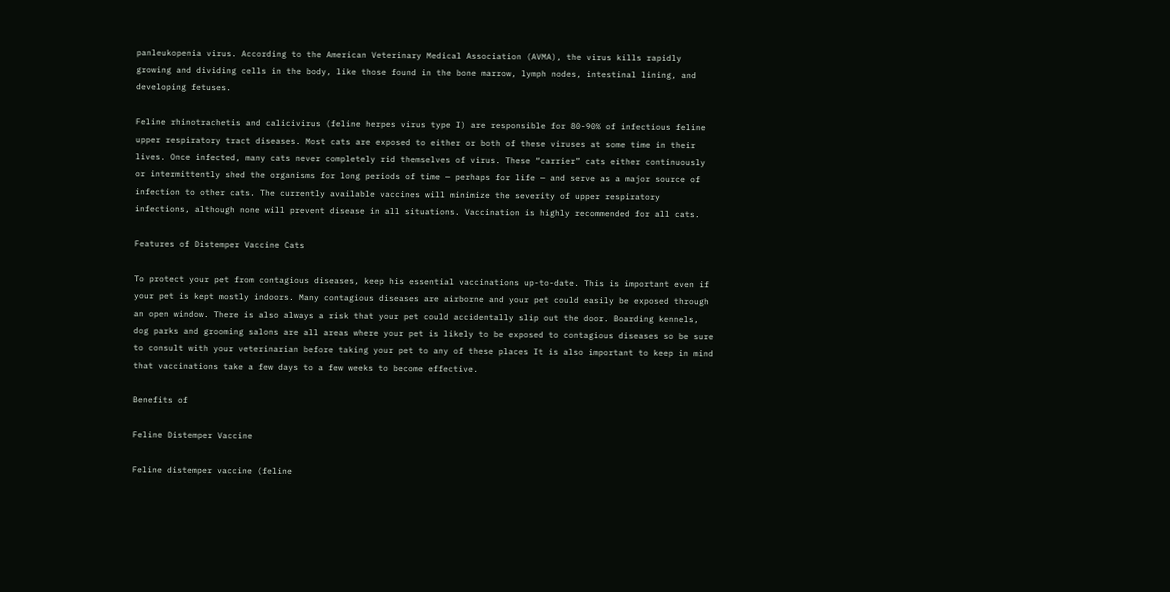panleukopenia virus. According to the American Veterinary Medical Association (AVMA), the virus kills rapidly growing and dividing cells in the body, like those found in the bone marrow, lymph nodes, intestinal lining, and developing fetuses.

Feline rhinotrachetis and calicivirus (feline herpes virus type I) are responsible for 80-90% of infectious feline upper respiratory tract diseases. Most cats are exposed to either or both of these viruses at some time in their lives. Once infected, many cats never completely rid themselves of virus. These “carrier” cats either continuously or intermittently shed the organisms for long periods of time — perhaps for life — and serve as a major source of infection to other cats. The currently available vaccines will minimize the severity of upper respiratory infections, although none will prevent disease in all situations. Vaccination is highly recommended for all cats.

Features of Distemper Vaccine Cats

To protect your pet from contagious diseases, keep his essential vaccinations up-to-date. This is important even if your pet is kept mostly indoors. Many contagious diseases are airborne and your pet could easily be exposed through an open window. There is also always a risk that your pet could accidentally slip out the door. Boarding kennels, dog parks and grooming salons are all areas where your pet is likely to be exposed to contagious diseases so be sure to consult with your veterinarian before taking your pet to any of these places It is also important to keep in mind that vaccinations take a few days to a few weeks to become effective.

Benefits of

Feline Distemper Vaccine

Feline distemper vaccine (feline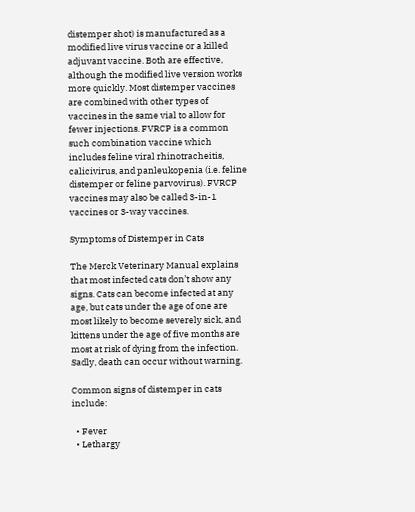distemper shot) is manufactured as a modified live virus vaccine or a killed adjuvant vaccine. Both are effective, although the modified live version works more quickly. Most distemper vaccines are combined with other types of vaccines in the same vial to allow for fewer injections. FVRCP is a common such combination vaccine which includes feline viral rhinotracheitis, calicivirus, and panleukopenia (i.e. feline distemper or feline parvovirus). FVRCP vaccines may also be called 3-in-1 vaccines or 3-way vaccines.

Symptoms of Distemper in Cats

The Merck Veterinary Manual explains that most infected cats don’t show any signs. Cats can become infected at any age, but cats under the age of one are most likely to become severely sick, and kittens under the age of five months are most at risk of dying from the infection. Sadly, death can occur without warning.

Common signs of distemper in cats include:

  • Fever
  • Lethargy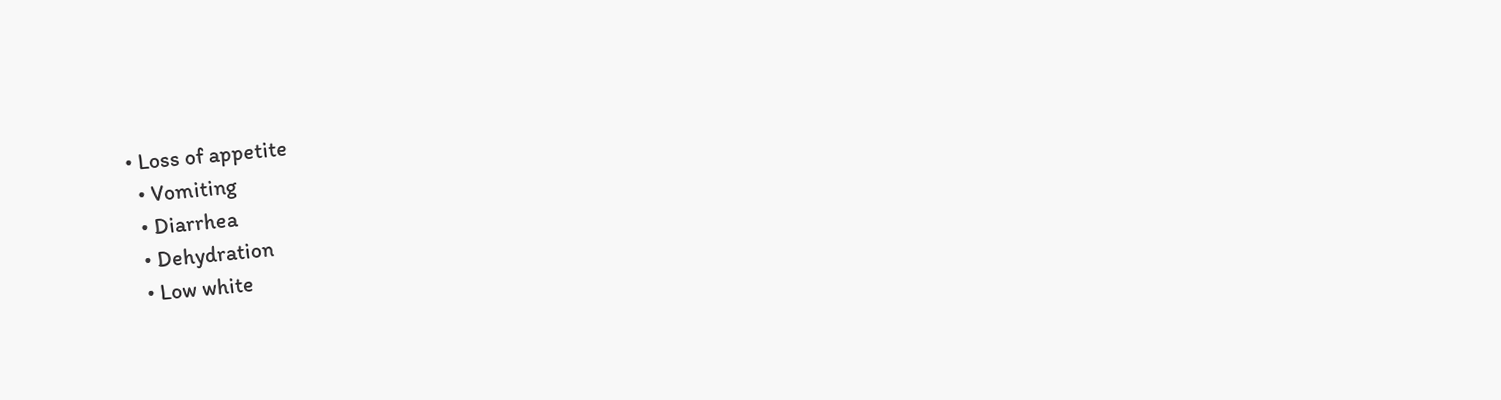• Loss of appetite
  • Vomiting
  • Diarrhea
  • Dehydration
  • Low white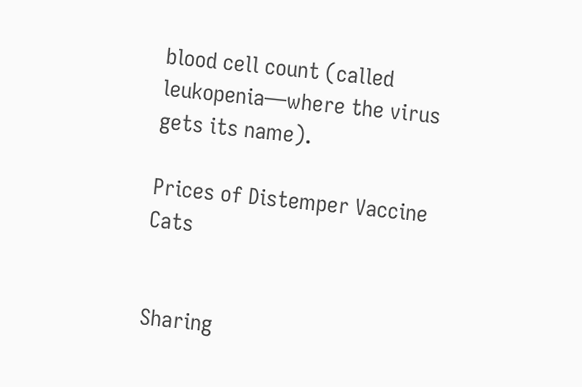blood cell count (called leukopenia—where the virus gets its name).

Prices of Distemper Vaccine Cats


Sharing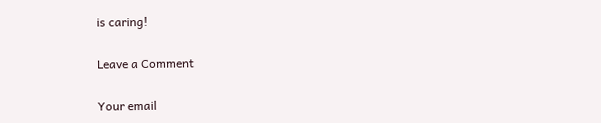is caring!

Leave a Comment

Your email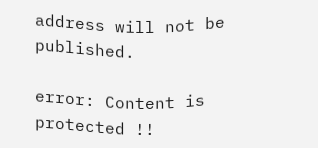address will not be published.

error: Content is protected !!